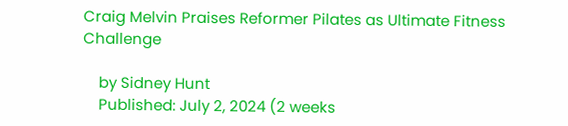Craig Melvin Praises Reformer Pilates as Ultimate Fitness Challenge

    by Sidney Hunt
    Published: July 2, 2024 (2 weeks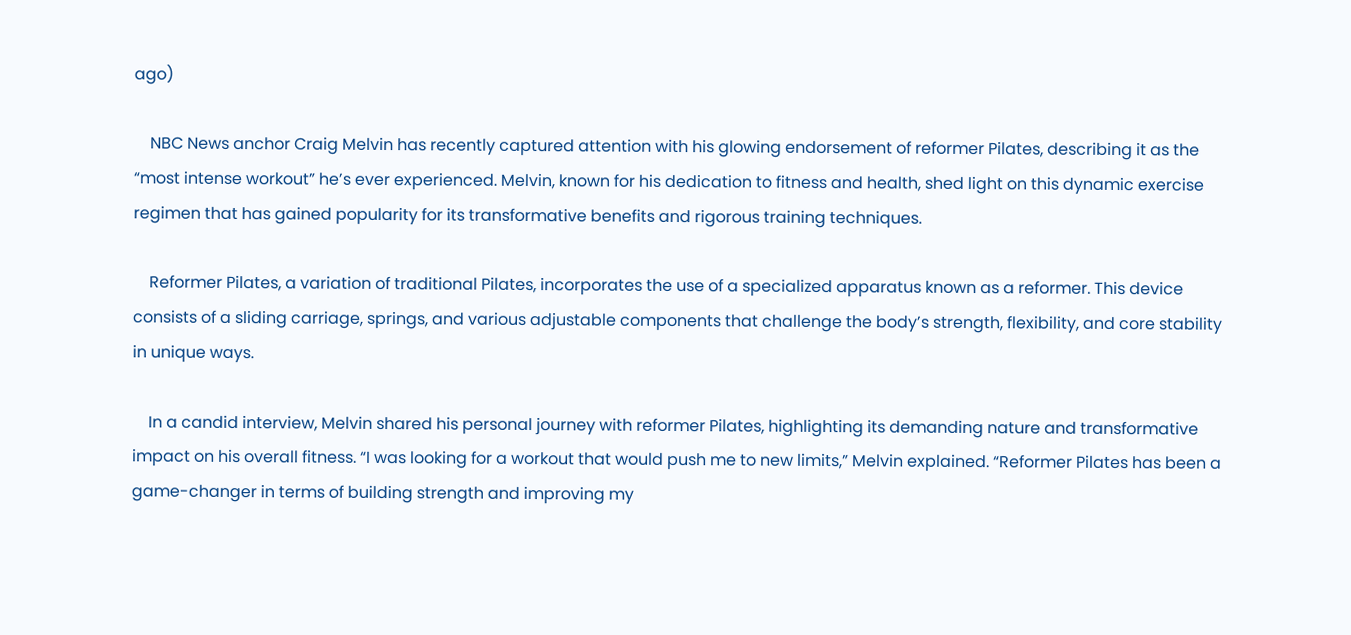ago)

    NBC News anchor Craig Melvin has recently captured attention with his glowing endorsement of reformer Pilates, describing it as the “most intense workout” he’s ever experienced. Melvin, known for his dedication to fitness and health, shed light on this dynamic exercise regimen that has gained popularity for its transformative benefits and rigorous training techniques.

    Reformer Pilates, a variation of traditional Pilates, incorporates the use of a specialized apparatus known as a reformer. This device consists of a sliding carriage, springs, and various adjustable components that challenge the body’s strength, flexibility, and core stability in unique ways.

    In a candid interview, Melvin shared his personal journey with reformer Pilates, highlighting its demanding nature and transformative impact on his overall fitness. “I was looking for a workout that would push me to new limits,” Melvin explained. “Reformer Pilates has been a game-changer in terms of building strength and improving my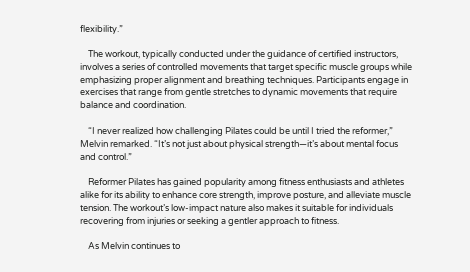flexibility.”

    The workout, typically conducted under the guidance of certified instructors, involves a series of controlled movements that target specific muscle groups while emphasizing proper alignment and breathing techniques. Participants engage in exercises that range from gentle stretches to dynamic movements that require balance and coordination.

    “I never realized how challenging Pilates could be until I tried the reformer,” Melvin remarked. “It’s not just about physical strength—it’s about mental focus and control.”

    Reformer Pilates has gained popularity among fitness enthusiasts and athletes alike for its ability to enhance core strength, improve posture, and alleviate muscle tension. The workout’s low-impact nature also makes it suitable for individuals recovering from injuries or seeking a gentler approach to fitness.

    As Melvin continues to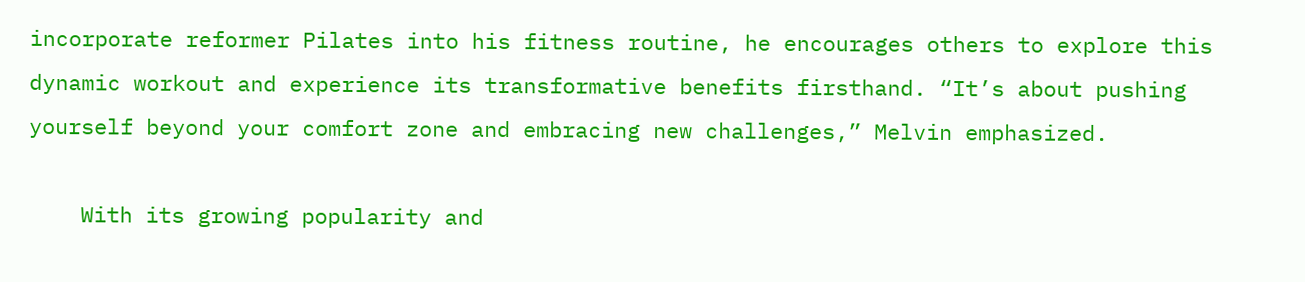incorporate reformer Pilates into his fitness routine, he encourages others to explore this dynamic workout and experience its transformative benefits firsthand. “It’s about pushing yourself beyond your comfort zone and embracing new challenges,” Melvin emphasized.

    With its growing popularity and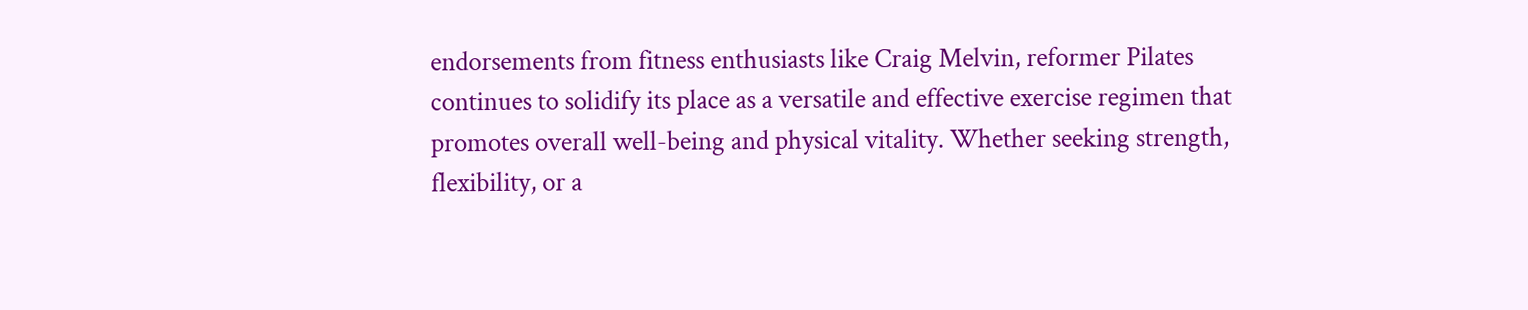endorsements from fitness enthusiasts like Craig Melvin, reformer Pilates continues to solidify its place as a versatile and effective exercise regimen that promotes overall well-being and physical vitality. Whether seeking strength, flexibility, or a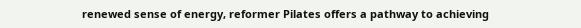renewed sense of energy, reformer Pilates offers a pathway to achieving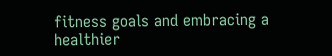fitness goals and embracing a healthier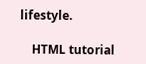lifestyle.

    HTML tutorial